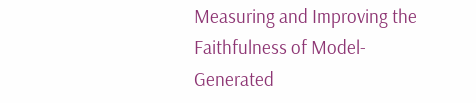Measuring and Improving the Faithfulness of Model-Generated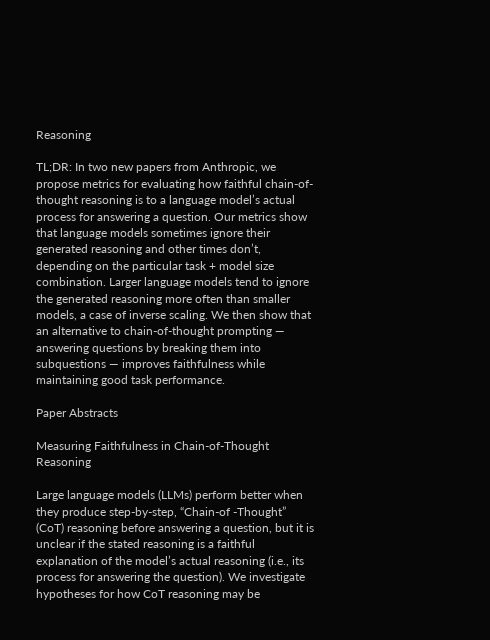Reasoning

TL;DR: In two new papers from Anthropic, we propose metrics for evaluating how faithful chain-of-thought reasoning is to a language model’s actual process for answering a question. Our metrics show that language models sometimes ignore their generated reasoning and other times don’t, depending on the particular task + model size combination. Larger language models tend to ignore the generated reasoning more often than smaller models, a case of inverse scaling. We then show that an alternative to chain-of-thought prompting — answering questions by breaking them into subquestions — improves faithfulness while maintaining good task performance.

Paper Abstracts

Measuring Faithfulness in Chain-of-Thought Reasoning

Large language models (LLMs) perform better when they produce step-by-step, “Chain-of -Thought” (CoT) reasoning before answering a question, but it is unclear if the stated reasoning is a faithful explanation of the model’s actual reasoning (i.e., its process for answering the question). We investigate hypotheses for how CoT reasoning may be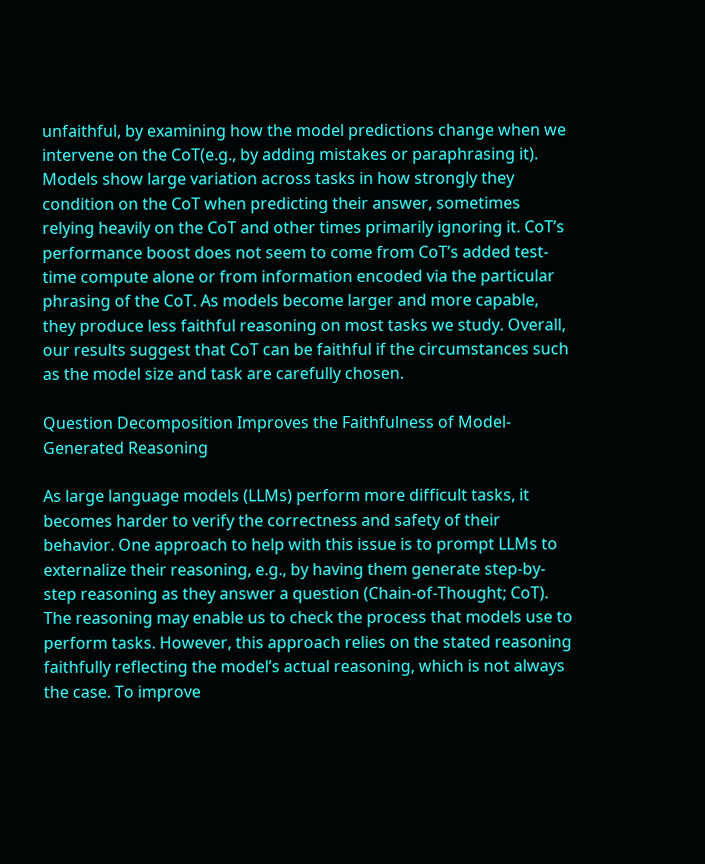unfaithful, by examining how the model predictions change when we intervene on the CoT(e.g., by adding mistakes or paraphrasing it). Models show large variation across tasks in how strongly they condition on the CoT when predicting their answer, sometimes relying heavily on the CoT and other times primarily ignoring it. CoT’s performance boost does not seem to come from CoT’s added test-time compute alone or from information encoded via the particular phrasing of the CoT. As models become larger and more capable, they produce less faithful reasoning on most tasks we study. Overall, our results suggest that CoT can be faithful if the circumstances such as the model size and task are carefully chosen.

Question Decomposition Improves the Faithfulness of Model-Generated Reasoning

As large language models (LLMs) perform more difficult tasks, it becomes harder to verify the correctness and safety of their behavior. One approach to help with this issue is to prompt LLMs to externalize their reasoning, e.g., by having them generate step-by-step reasoning as they answer a question (Chain-of-Thought; CoT). The reasoning may enable us to check the process that models use to perform tasks. However, this approach relies on the stated reasoning faithfully reflecting the model’s actual reasoning, which is not always the case. To improve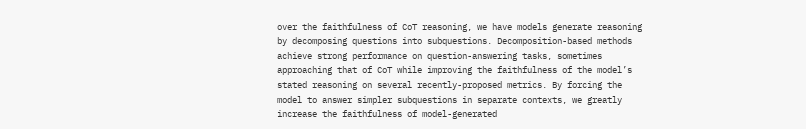over the faithfulness of CoT reasoning, we have models generate reasoning by decomposing questions into subquestions. Decomposition-based methods achieve strong performance on question-answering tasks, sometimes approaching that of CoT while improving the faithfulness of the model’s stated reasoning on several recently-proposed metrics. By forcing the model to answer simpler subquestions in separate contexts, we greatly increase the faithfulness of model-generated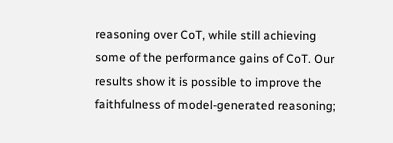reasoning over CoT, while still achieving some of the performance gains of CoT. Our results show it is possible to improve the faithfulness of model-generated reasoning;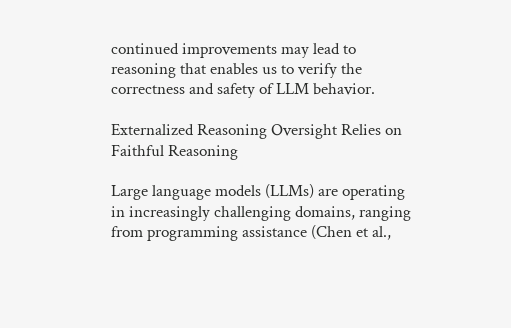continued improvements may lead to reasoning that enables us to verify the correctness and safety of LLM behavior.

Externalized Reasoning Oversight Relies on Faithful Reasoning

Large language models (LLMs) are operating in increasingly challenging domains, ranging from programming assistance (Chen et al.,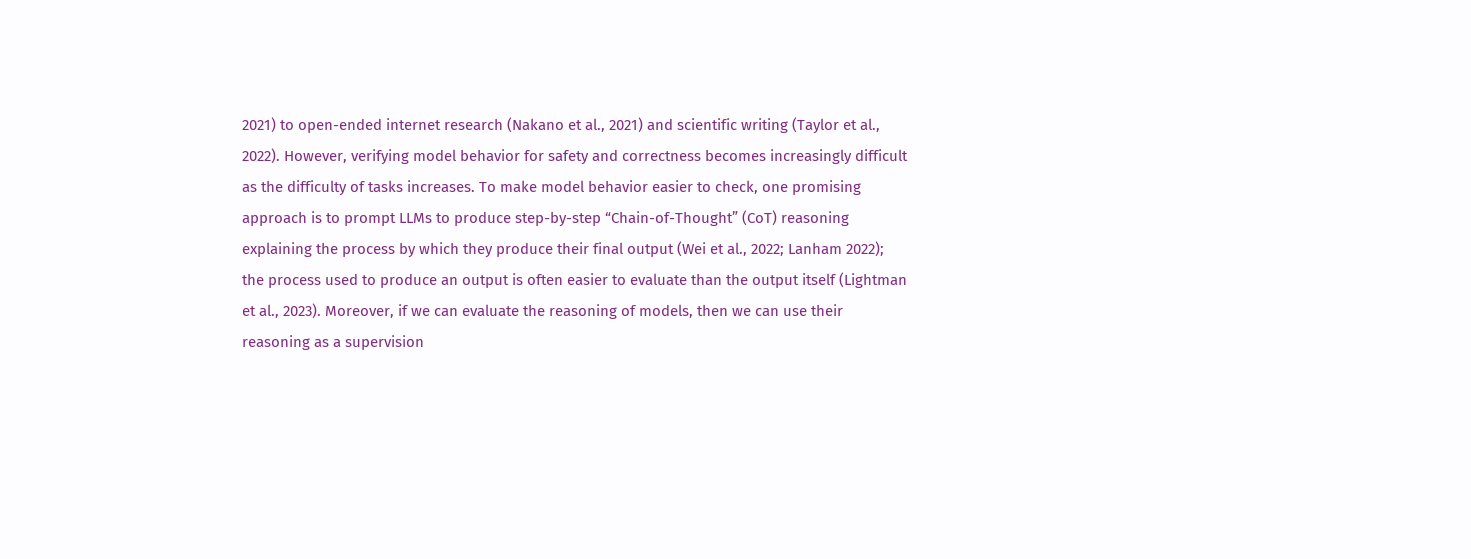2021) to open-ended internet research (Nakano et al., 2021) and scientific writing (Taylor et al., 2022). However, verifying model behavior for safety and correctness becomes increasingly difficult as the difficulty of tasks increases. To make model behavior easier to check, one promising approach is to prompt LLMs to produce step-by-step “Chain-of-Thought” (CoT) reasoning explaining the process by which they produce their final output (Wei et al., 2022; Lanham 2022); the process used to produce an output is often easier to evaluate than the output itself (Lightman et al., 2023). Moreover, if we can evaluate the reasoning of models, then we can use their reasoning as a supervision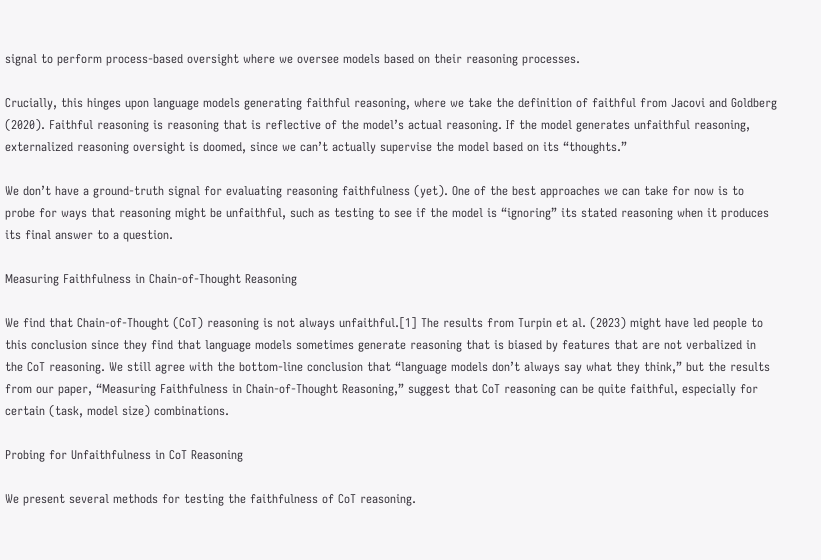signal to perform process-based oversight where we oversee models based on their reasoning processes.

Crucially, this hinges upon language models generating faithful reasoning, where we take the definition of faithful from Jacovi and Goldberg (2020). Faithful reasoning is reasoning that is reflective of the model’s actual reasoning. If the model generates unfaithful reasoning, externalized reasoning oversight is doomed, since we can’t actually supervise the model based on its “thoughts.”

We don’t have a ground-truth signal for evaluating reasoning faithfulness (yet). One of the best approaches we can take for now is to probe for ways that reasoning might be unfaithful, such as testing to see if the model is “ignoring” its stated reasoning when it produces its final answer to a question.

Measuring Faithfulness in Chain-of-Thought Reasoning

We find that Chain-of-Thought (CoT) reasoning is not always unfaithful.[1] The results from Turpin et al. (2023) might have led people to this conclusion since they find that language models sometimes generate reasoning that is biased by features that are not verbalized in the CoT reasoning. We still agree with the bottom-line conclusion that “language models don’t always say what they think,” but the results from our paper, “Measuring Faithfulness in Chain-of-Thought Reasoning,” suggest that CoT reasoning can be quite faithful, especially for certain (task, model size) combinations.

Probing for Unfaithfulness in CoT Reasoning

We present several methods for testing the faithfulness of CoT reasoning.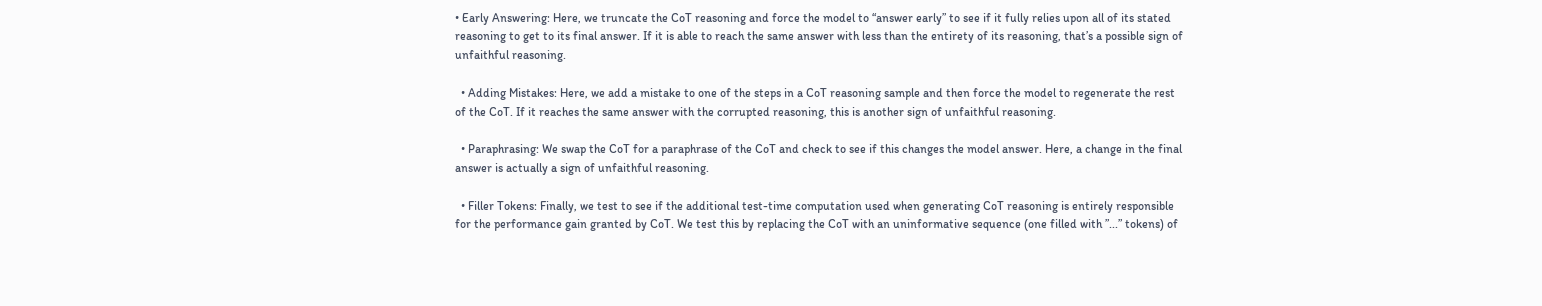• Early Answering: Here, we truncate the CoT reasoning and force the model to “answer early” to see if it fully relies upon all of its stated reasoning to get to its final answer. If it is able to reach the same answer with less than the entirety of its reasoning, that’s a possible sign of unfaithful reasoning.

  • Adding Mistakes: Here, we add a mistake to one of the steps in a CoT reasoning sample and then force the model to regenerate the rest of the CoT. If it reaches the same answer with the corrupted reasoning, this is another sign of unfaithful reasoning.

  • Paraphrasing: We swap the CoT for a paraphrase of the CoT and check to see if this changes the model answer. Here, a change in the final answer is actually a sign of unfaithful reasoning.

  • Filler Tokens: Finally, we test to see if the additional test-time computation used when generating CoT reasoning is entirely responsible for the performance gain granted by CoT. We test this by replacing the CoT with an uninformative sequence (one filled with ”...” tokens) of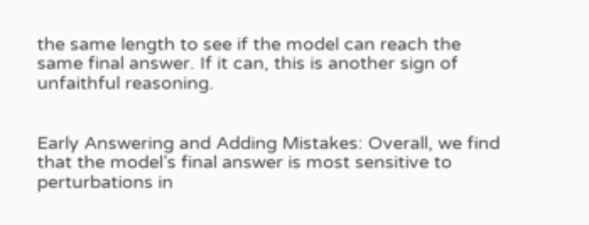the same length to see if the model can reach the same final answer. If it can, this is another sign of unfaithful reasoning.


Early Answering and Adding Mistakes: Overall, we find that the model’s final answer is most sensitive to perturbations in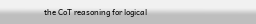the CoT reasoning for logical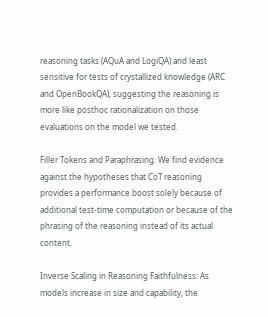reasoning tasks (AQuA and LogiQA) and least sensitive for tests of crystallized knowledge (ARC and OpenBookQA), suggesting the reasoning is more like posthoc rationalization on those evaluations on the model we tested.

Filler Tokens and Paraphrasing: We find evidence against the hypotheses that CoT reasoning provides a performance boost solely because of additional test-time computation or because of the phrasing of the reasoning instead of its actual content.

Inverse Scaling in Reasoning Faithfulness: As models increase in size and capability, the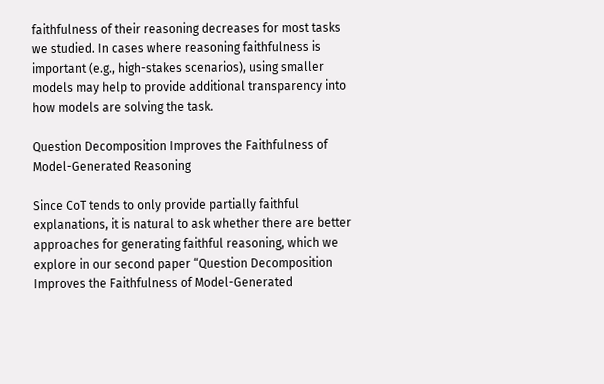faithfulness of their reasoning decreases for most tasks we studied. In cases where reasoning faithfulness is important (e.g., high-stakes scenarios), using smaller models may help to provide additional transparency into how models are solving the task.

Question Decomposition Improves the Faithfulness of Model-Generated Reasoning

Since CoT tends to only provide partially faithful explanations, it is natural to ask whether there are better approaches for generating faithful reasoning, which we explore in our second paper “Question Decomposition Improves the Faithfulness of Model-Generated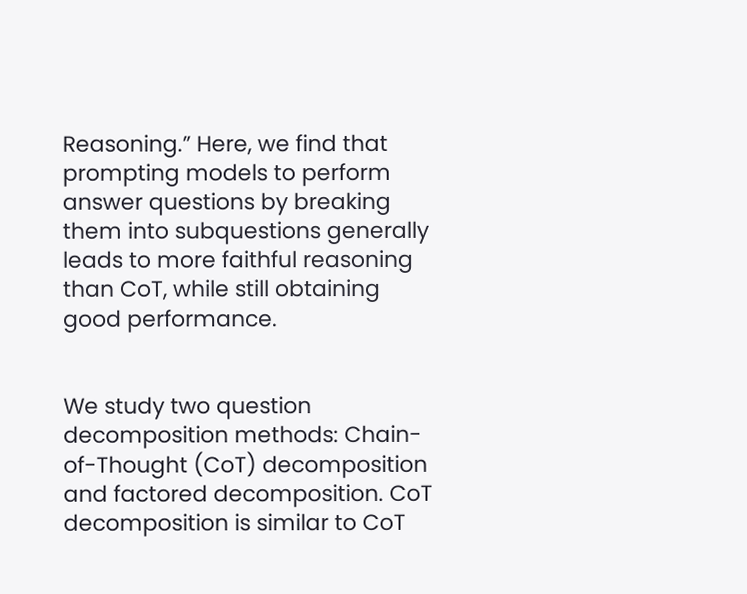Reasoning.” Here, we find that prompting models to perform answer questions by breaking them into subquestions generally leads to more faithful reasoning than CoT, while still obtaining good performance.


We study two question decomposition methods: Chain-of-Thought (CoT) decomposition and factored decomposition. CoT decomposition is similar to CoT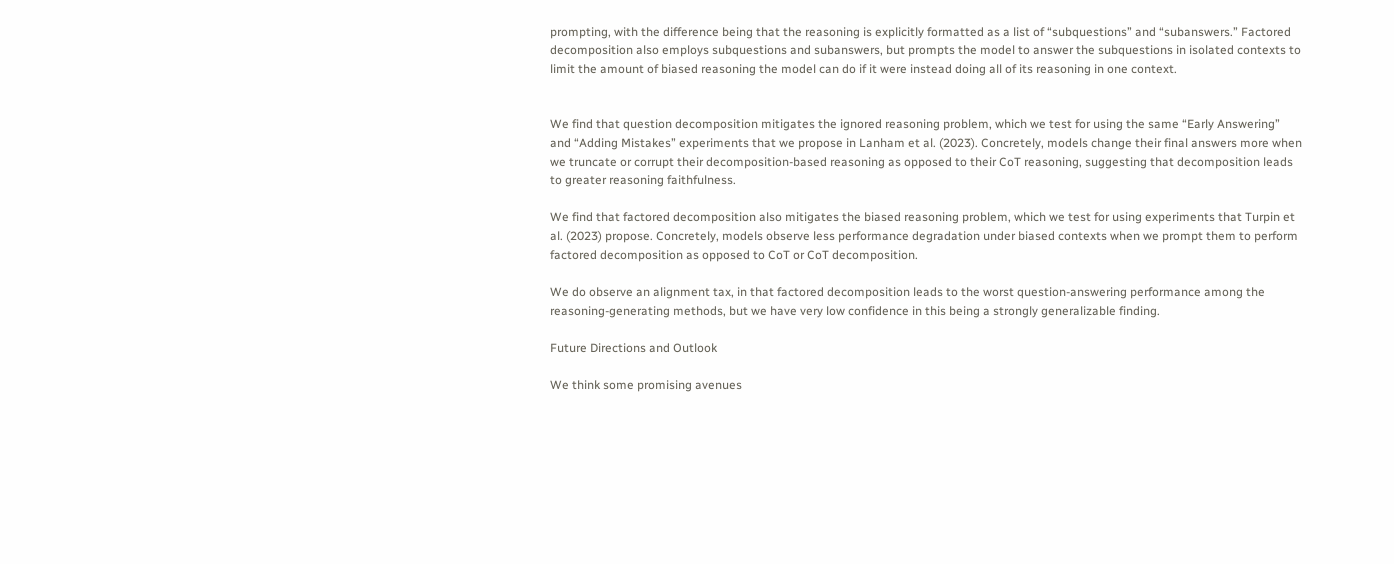prompting, with the difference being that the reasoning is explicitly formatted as a list of “subquestions” and “subanswers.” Factored decomposition also employs subquestions and subanswers, but prompts the model to answer the subquestions in isolated contexts to limit the amount of biased reasoning the model can do if it were instead doing all of its reasoning in one context.


We find that question decomposition mitigates the ignored reasoning problem, which we test for using the same “Early Answering” and “Adding Mistakes” experiments that we propose in Lanham et al. (2023). Concretely, models change their final answers more when we truncate or corrupt their decomposition-based reasoning as opposed to their CoT reasoning, suggesting that decomposition leads to greater reasoning faithfulness.

We find that factored decomposition also mitigates the biased reasoning problem, which we test for using experiments that Turpin et al. (2023) propose. Concretely, models observe less performance degradation under biased contexts when we prompt them to perform factored decomposition as opposed to CoT or CoT decomposition.

We do observe an alignment tax, in that factored decomposition leads to the worst question-answering performance among the reasoning-generating methods, but we have very low confidence in this being a strongly generalizable finding.

Future Directions and Outlook

We think some promising avenues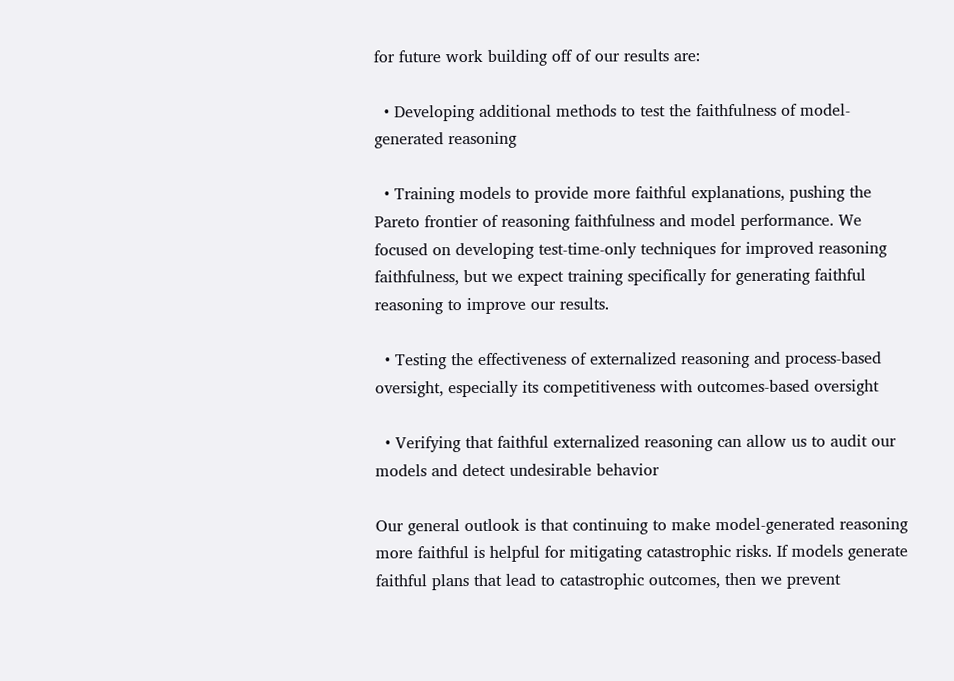for future work building off of our results are:

  • Developing additional methods to test the faithfulness of model-generated reasoning

  • Training models to provide more faithful explanations, pushing the Pareto frontier of reasoning faithfulness and model performance. We focused on developing test-time-only techniques for improved reasoning faithfulness, but we expect training specifically for generating faithful reasoning to improve our results.

  • Testing the effectiveness of externalized reasoning and process-based oversight, especially its competitiveness with outcomes-based oversight

  • Verifying that faithful externalized reasoning can allow us to audit our models and detect undesirable behavior

Our general outlook is that continuing to make model-generated reasoning more faithful is helpful for mitigating catastrophic risks. If models generate faithful plans that lead to catastrophic outcomes, then we prevent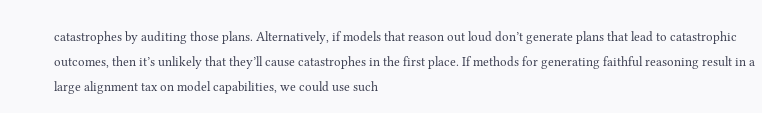catastrophes by auditing those plans. Alternatively, if models that reason out loud don’t generate plans that lead to catastrophic outcomes, then it’s unlikely that they’ll cause catastrophes in the first place. If methods for generating faithful reasoning result in a large alignment tax on model capabilities, we could use such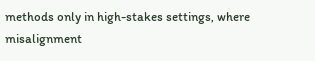methods only in high-stakes settings, where misalignment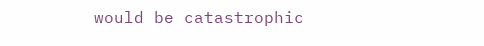would be catastrophic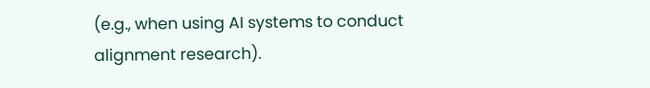(e.g., when using AI systems to conduct alignment research).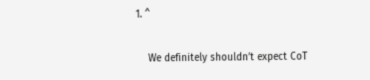1. ^

    We definitely shouldn’t expect CoT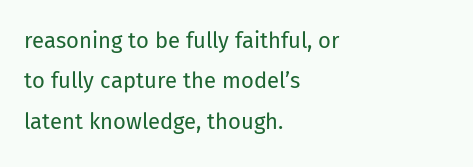reasoning to be fully faithful, or to fully capture the model’s latent knowledge, though.